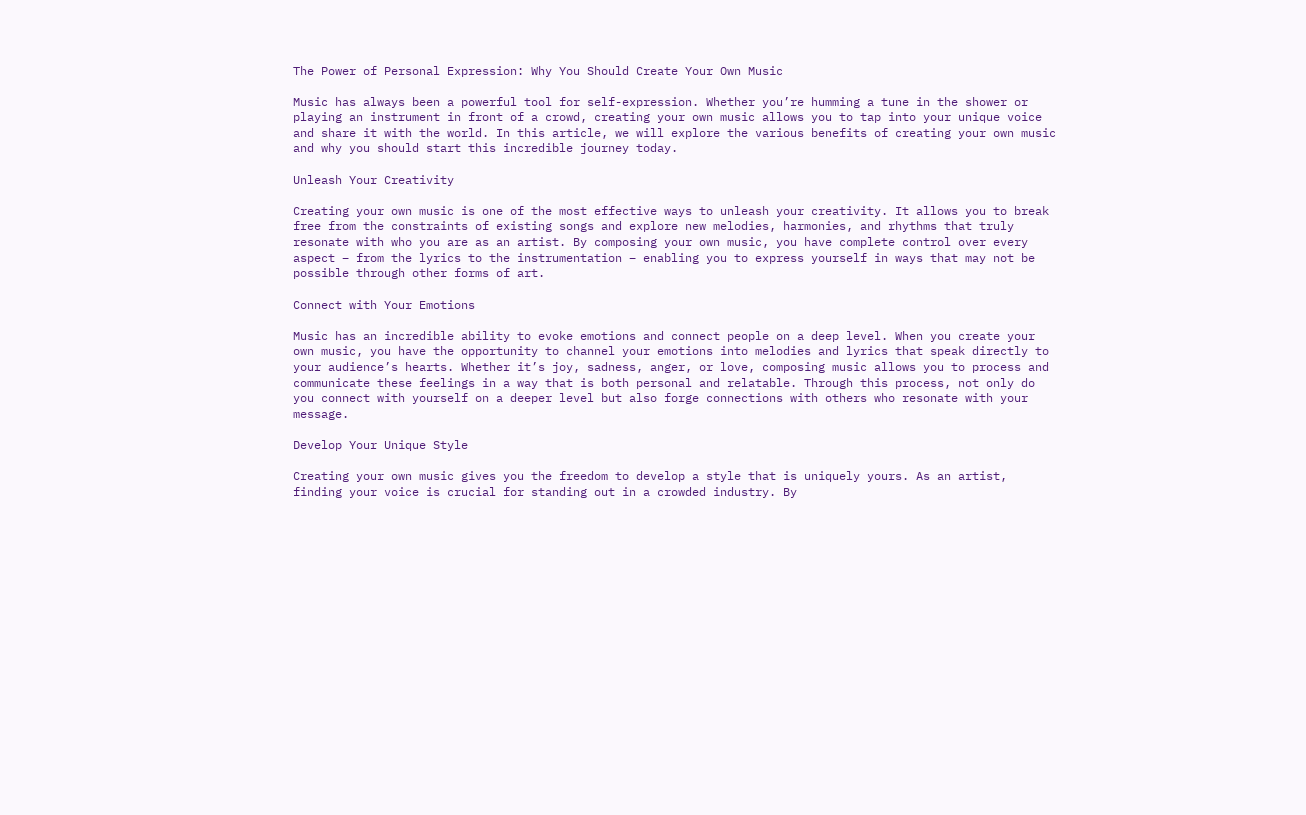The Power of Personal Expression: Why You Should Create Your Own Music

Music has always been a powerful tool for self-expression. Whether you’re humming a tune in the shower or playing an instrument in front of a crowd, creating your own music allows you to tap into your unique voice and share it with the world. In this article, we will explore the various benefits of creating your own music and why you should start this incredible journey today.

Unleash Your Creativity

Creating your own music is one of the most effective ways to unleash your creativity. It allows you to break free from the constraints of existing songs and explore new melodies, harmonies, and rhythms that truly resonate with who you are as an artist. By composing your own music, you have complete control over every aspect – from the lyrics to the instrumentation – enabling you to express yourself in ways that may not be possible through other forms of art.

Connect with Your Emotions

Music has an incredible ability to evoke emotions and connect people on a deep level. When you create your own music, you have the opportunity to channel your emotions into melodies and lyrics that speak directly to your audience’s hearts. Whether it’s joy, sadness, anger, or love, composing music allows you to process and communicate these feelings in a way that is both personal and relatable. Through this process, not only do you connect with yourself on a deeper level but also forge connections with others who resonate with your message.

Develop Your Unique Style

Creating your own music gives you the freedom to develop a style that is uniquely yours. As an artist, finding your voice is crucial for standing out in a crowded industry. By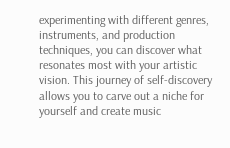experimenting with different genres, instruments, and production techniques, you can discover what resonates most with your artistic vision. This journey of self-discovery allows you to carve out a niche for yourself and create music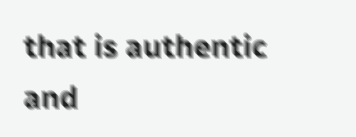that is authentic and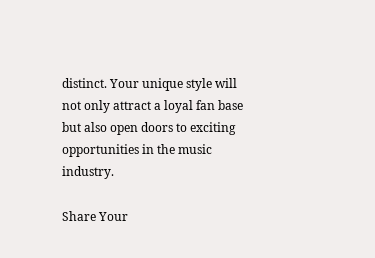distinct. Your unique style will not only attract a loyal fan base but also open doors to exciting opportunities in the music industry.

Share Your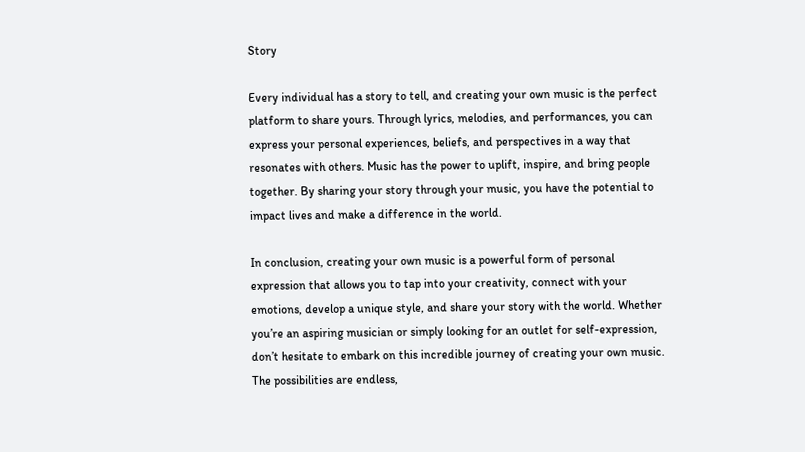Story

Every individual has a story to tell, and creating your own music is the perfect platform to share yours. Through lyrics, melodies, and performances, you can express your personal experiences, beliefs, and perspectives in a way that resonates with others. Music has the power to uplift, inspire, and bring people together. By sharing your story through your music, you have the potential to impact lives and make a difference in the world.

In conclusion, creating your own music is a powerful form of personal expression that allows you to tap into your creativity, connect with your emotions, develop a unique style, and share your story with the world. Whether you’re an aspiring musician or simply looking for an outlet for self-expression, don’t hesitate to embark on this incredible journey of creating your own music. The possibilities are endless,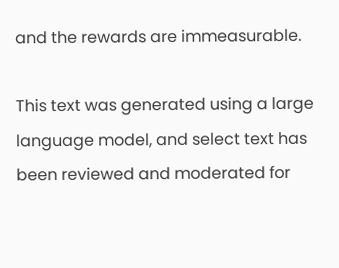and the rewards are immeasurable.

This text was generated using a large language model, and select text has been reviewed and moderated for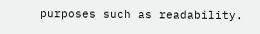purposes such as readability.